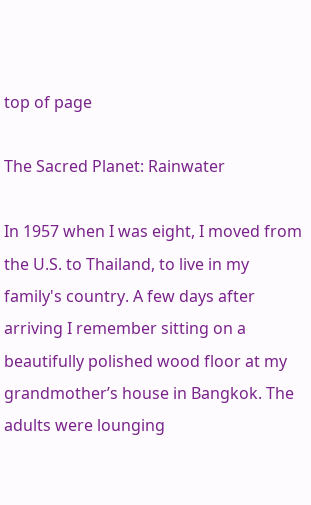top of page

The Sacred Planet: Rainwater

In 1957 when I was eight, I moved from the U.S. to Thailand, to live in my family's country. A few days after arriving I remember sitting on a beautifully polished wood floor at my grandmother’s house in Bangkok. The adults were lounging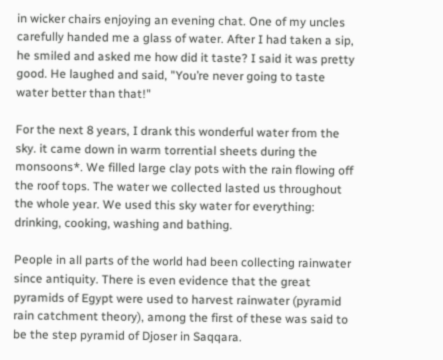in wicker chairs enjoying an evening chat. One of my uncles carefully handed me a glass of water. After I had taken a sip, he smiled and asked me how did it taste? I said it was pretty good. He laughed and said, "You’re never going to taste water better than that!"

For the next 8 years, I drank this wonderful water from the sky. it came down in warm torrential sheets during the monsoons*. We filled large clay pots with the rain flowing off the roof tops. The water we collected lasted us throughout the whole year. We used this sky water for everything: drinking, cooking, washing and bathing.

People in all parts of the world had been collecting rainwater since antiquity. There is even evidence that the great pyramids of Egypt were used to harvest rainwater (pyramid rain catchment theory), among the first of these was said to be the step pyramid of Djoser in Saqqara.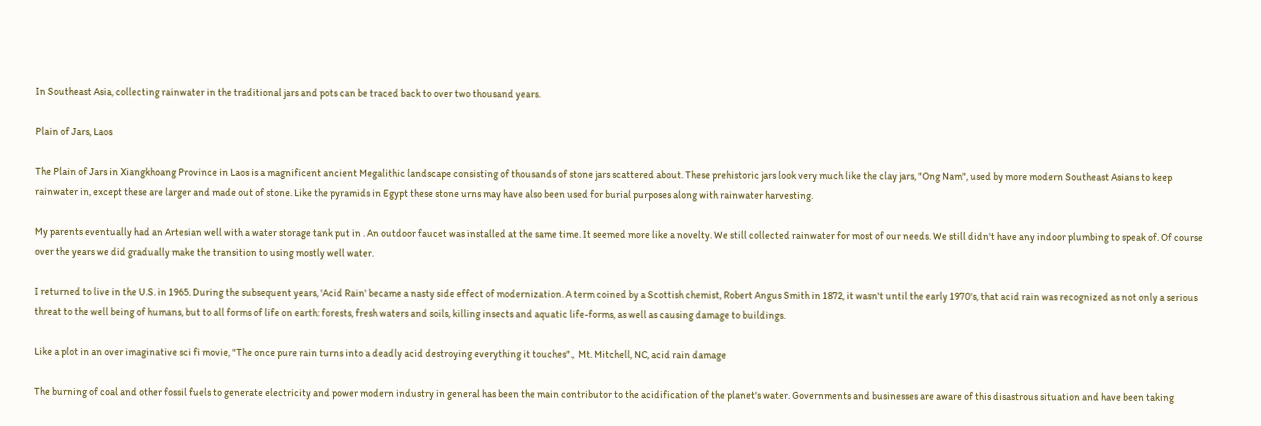In Southeast Asia, collecting rainwater in the traditional jars and pots can be traced back to over two thousand years.

Plain of Jars, Laos

The Plain of Jars in Xiangkhoang Province in Laos is a magnificent ancient Megalithic landscape consisting of thousands of stone jars scattered about. These prehistoric jars look very much like the clay jars, "Ong Nam", used by more modern Southeast Asians to keep rainwater in, except these are larger and made out of stone. Like the pyramids in Egypt these stone urns may have also been used for burial purposes along with rainwater harvesting.

My parents eventually had an Artesian well with a water storage tank put in . An outdoor faucet was installed at the same time. It seemed more like a novelty. We still collected rainwater for most of our needs. We still didn't have any indoor plumbing to speak of. Of course over the years we did gradually make the transition to using mostly well water.

I returned to live in the U.S. in 1965. During the subsequent years, 'Acid Rain' became a nasty side effect of modernization. A term coined by a Scottish chemist, Robert Angus Smith in 1872, it wasn't until the early 1970's, that acid rain was recognized as not only a serious threat to the well being of humans, but to all forms of life on earth: forests, fresh waters and soils, killing insects and aquatic life-forms, as well as causing damage to buildings.

Like a plot in an over imaginative sci fi movie, "The once pure rain turns into a deadly acid destroying everything it touches".,  Mt. Mitchell, NC, acid rain damage

The burning of coal and other fossil fuels to generate electricity and power modern industry in general has been the main contributor to the acidification of the planet's water. Governments and businesses are aware of this disastrous situation and have been taking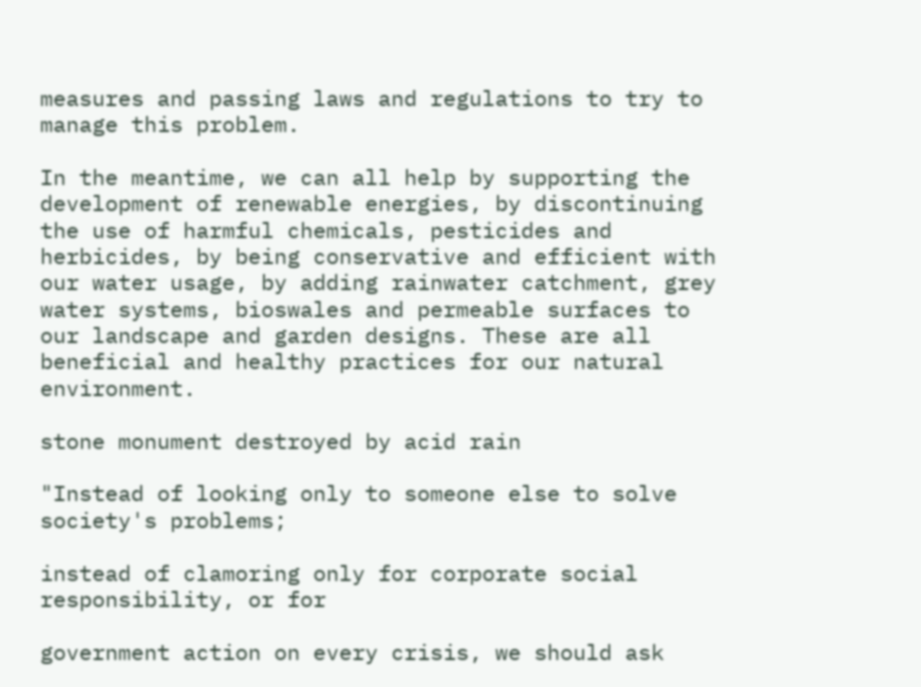measures and passing laws and regulations to try to manage this problem.

In the meantime, we can all help by supporting the development of renewable energies, by discontinuing the use of harmful chemicals, pesticides and herbicides, by being conservative and efficient with our water usage, by adding rainwater catchment, grey water systems, bioswales and permeable surfaces to our landscape and garden designs. These are all beneficial and healthy practices for our natural environment.

stone monument destroyed by acid rain

"Instead of looking only to someone else to solve society's problems;

instead of clamoring only for corporate social responsibility, or for

government action on every crisis, we should ask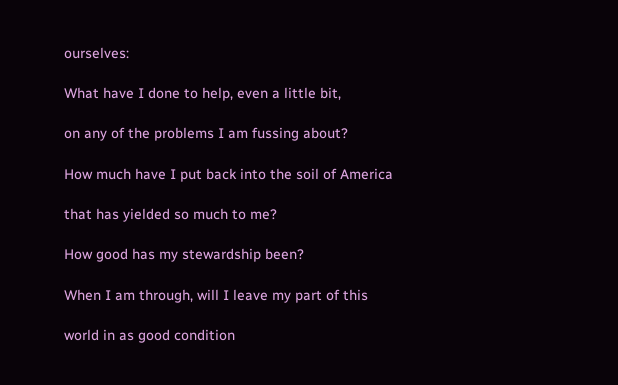ourselves:

What have I done to help, even a little bit,

on any of the problems I am fussing about?

How much have I put back into the soil of America

that has yielded so much to me?

How good has my stewardship been?

When I am through, will I leave my part of this

world in as good condition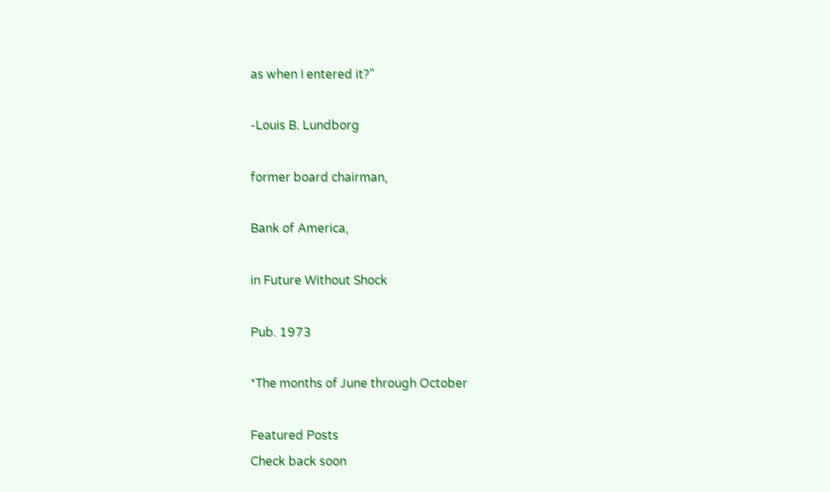as when I entered it?"

-Louis B. Lundborg

former board chairman,

Bank of America,

in Future Without Shock

Pub. 1973

*The months of June through October

Featured Posts
Check back soon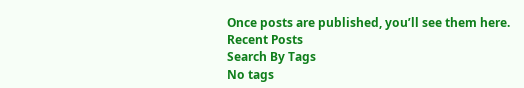Once posts are published, you’ll see them here.
Recent Posts
Search By Tags
No tags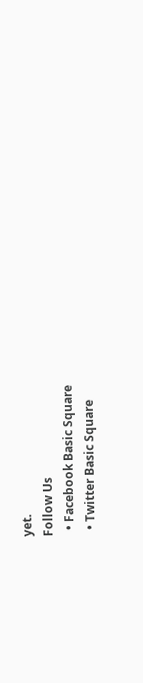yet.
Follow Us
  • Facebook Basic Square
  • Twitter Basic Square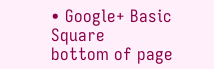• Google+ Basic Square
bottom of page